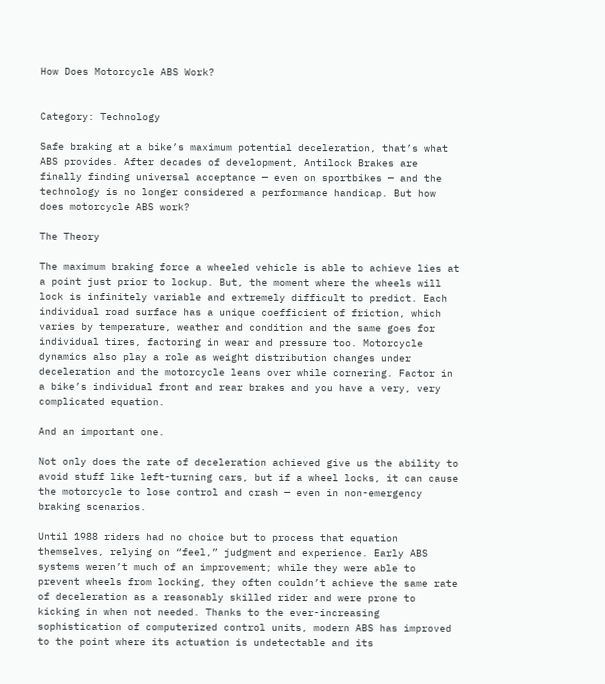How Does Motorcycle ABS Work?


Category: Technology

Safe braking at a bike’s maximum potential deceleration, that’s what ABS provides. After decades of development, Antilock Brakes are finally finding universal acceptance — even on sportbikes — and the technology is no longer considered a performance handicap. But how does motorcycle ABS work?

The Theory

The maximum braking force a wheeled vehicle is able to achieve lies at a point just prior to lockup. But, the moment where the wheels will lock is infinitely variable and extremely difficult to predict. Each individual road surface has a unique coefficient of friction, which varies by temperature, weather and condition and the same goes for individual tires, factoring in wear and pressure too. Motorcycle dynamics also play a role as weight distribution changes under deceleration and the motorcycle leans over while cornering. Factor in a bike’s individual front and rear brakes and you have a very, very complicated equation.

And an important one.

Not only does the rate of deceleration achieved give us the ability to avoid stuff like left-turning cars, but if a wheel locks, it can cause the motorcycle to lose control and crash — even in non-emergency braking scenarios.

Until 1988 riders had no choice but to process that equation themselves, relying on “feel,” judgment and experience. Early ABS systems weren’t much of an improvement; while they were able to prevent wheels from locking, they often couldn’t achieve the same rate of deceleration as a reasonably skilled rider and were prone to kicking in when not needed. Thanks to the ever-increasing sophistication of computerized control units, modern ABS has improved to the point where its actuation is undetectable and its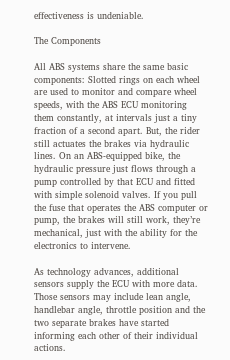effectiveness is undeniable.

The Components

All ABS systems share the same basic components: Slotted rings on each wheel are used to monitor and compare wheel speeds, with the ABS ECU monitoring them constantly, at intervals just a tiny fraction of a second apart. But, the rider still actuates the brakes via hydraulic lines. On an ABS-equipped bike, the hydraulic pressure just flows through a pump controlled by that ECU and fitted with simple solenoid valves. If you pull the fuse that operates the ABS computer or pump, the brakes will still work, they’re mechanical, just with the ability for the electronics to intervene.

As technology advances, additional sensors supply the ECU with more data. Those sensors may include lean angle, handlebar angle, throttle position and the two separate brakes have started informing each other of their individual actions.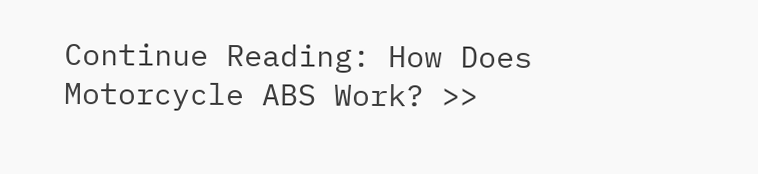Continue Reading: How Does Motorcycle ABS Work? >>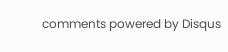comments powered by Disqus